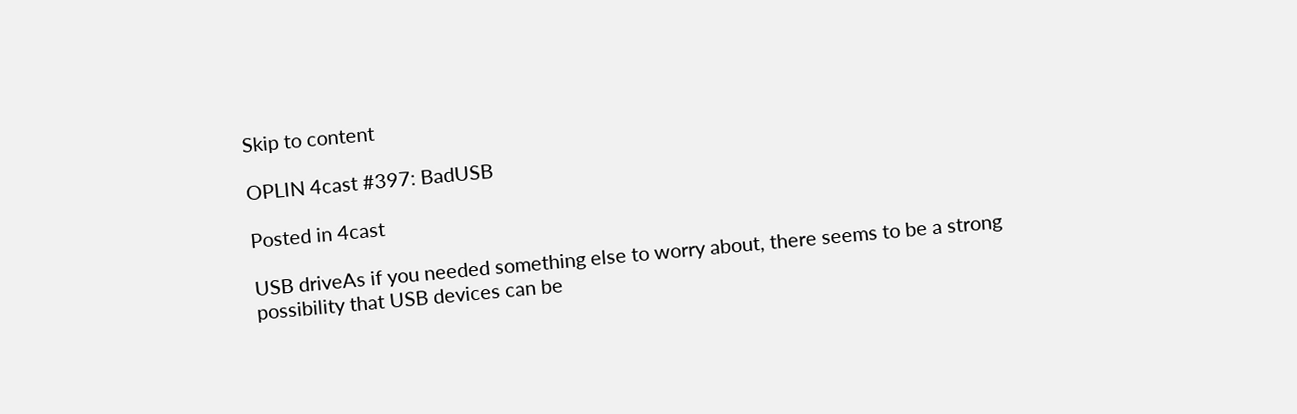Skip to content

OPLIN 4cast #397: BadUSB

Posted in 4cast

USB driveAs if you needed something else to worry about, there seems to be a strong possibility that USB devices can be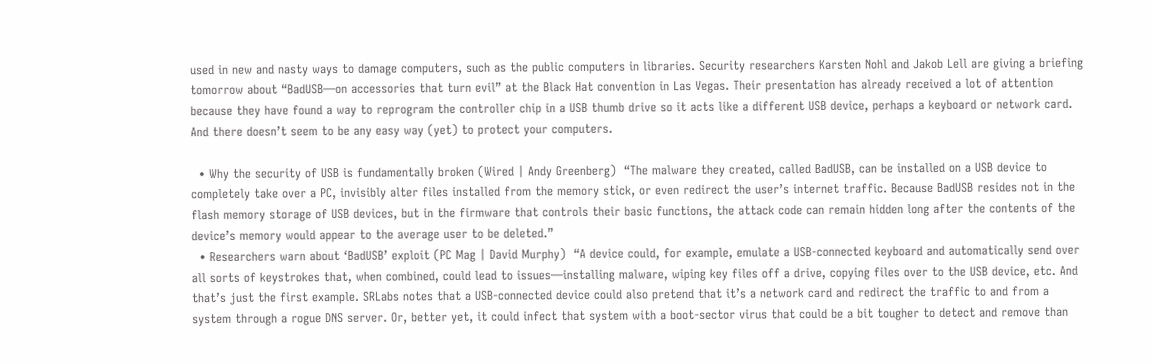used in new and nasty ways to damage computers, such as the public computers in libraries. Security researchers Karsten Nohl and Jakob Lell are giving a briefing tomorrow about “BadUSB—on accessories that turn evil” at the Black Hat convention in Las Vegas. Their presentation has already received a lot of attention because they have found a way to reprogram the controller chip in a USB thumb drive so it acts like a different USB device, perhaps a keyboard or network card. And there doesn’t seem to be any easy way (yet) to protect your computers.

  • Why the security of USB is fundamentally broken (Wired | Andy Greenberg)  “The malware they created, called BadUSB, can be installed on a USB device to completely take over a PC, invisibly alter files installed from the memory stick, or even redirect the user’s internet traffic. Because BadUSB resides not in the flash memory storage of USB devices, but in the firmware that controls their basic functions, the attack code can remain hidden long after the contents of the device’s memory would appear to the average user to be deleted.”
  • Researchers warn about ‘BadUSB’ exploit (PC Mag | David Murphy)  “A device could, for example, emulate a USB-connected keyboard and automatically send over all sorts of keystrokes that, when combined, could lead to issues—installing malware, wiping key files off a drive, copying files over to the USB device, etc. And that’s just the first example. SRLabs notes that a USB-connected device could also pretend that it’s a network card and redirect the traffic to and from a system through a rogue DNS server. Or, better yet, it could infect that system with a boot-sector virus that could be a bit tougher to detect and remove than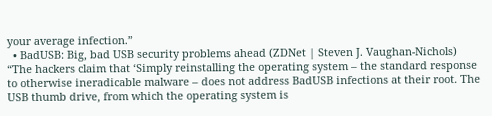your average infection.”
  • BadUSB: Big, bad USB security problems ahead (ZDNet | Steven J. Vaughan-Nichols)  “The hackers claim that ‘Simply reinstalling the operating system – the standard response to otherwise ineradicable malware – does not address BadUSB infections at their root. The USB thumb drive, from which the operating system is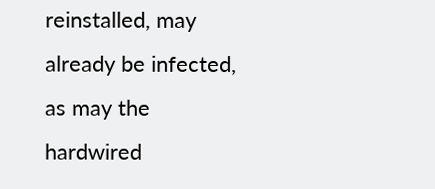reinstalled, may already be infected, as may the hardwired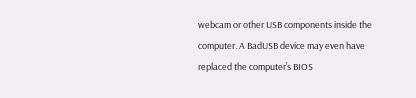webcam or other USB components inside the computer. A BadUSB device may even have replaced the computer’s BIOS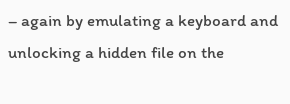– again by emulating a keyboard and unlocking a hidden file on the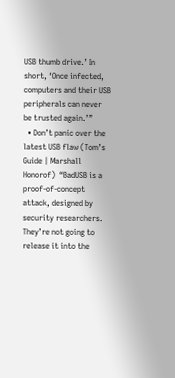USB thumb drive.’ In short, ‘Once infected, computers and their USB peripherals can never be trusted again.’”
  • Don’t panic over the latest USB flaw (Tom’s Guide | Marshall Honorof)  “BadUSB is a proof-of-concept attack, designed by security researchers. They’re not going to release it into the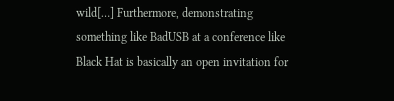wild[…] Furthermore, demonstrating something like BadUSB at a conference like Black Hat is basically an open invitation for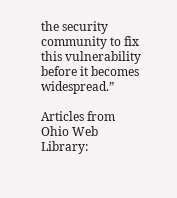the security community to fix this vulnerability before it becomes widespread.”

Articles from Ohio Web Library: